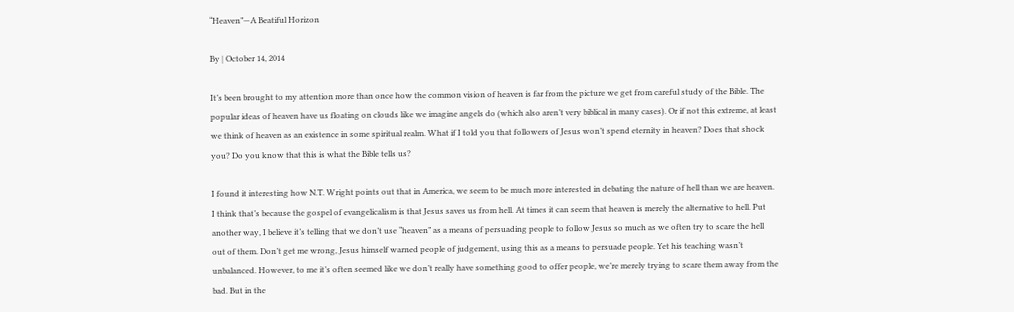“Heaven”—A Beatiful Horizon

By | October 14, 2014

It’s been brought to my attention more than once how the common vision of heaven is far from the picture we get from careful study of the Bible. The popular ideas of heaven have us floating on clouds like we imagine angels do (which also aren’t very biblical in many cases). Or if not this extreme, at least we think of heaven as an existence in some spiritual realm. What if I told you that followers of Jesus won’t spend eternity in heaven? Does that shock you? Do you know that this is what the Bible tells us?

I found it interesting how N.T. Wright points out that in America, we seem to be much more interested in debating the nature of hell than we are heaven. I think that’s because the gospel of evangelicalism is that Jesus saves us from hell. At times it can seem that heaven is merely the alternative to hell. Put another way, I believe it’s telling that we don’t use “heaven” as a means of persuading people to follow Jesus so much as we often try to scare the hell out of them. Don’t get me wrong, Jesus himself warned people of judgement, using this as a means to persuade people. Yet his teaching wasn’t unbalanced. However, to me it’s often seemed like we don’t really have something good to offer people, we’re merely trying to scare them away from the bad. But in the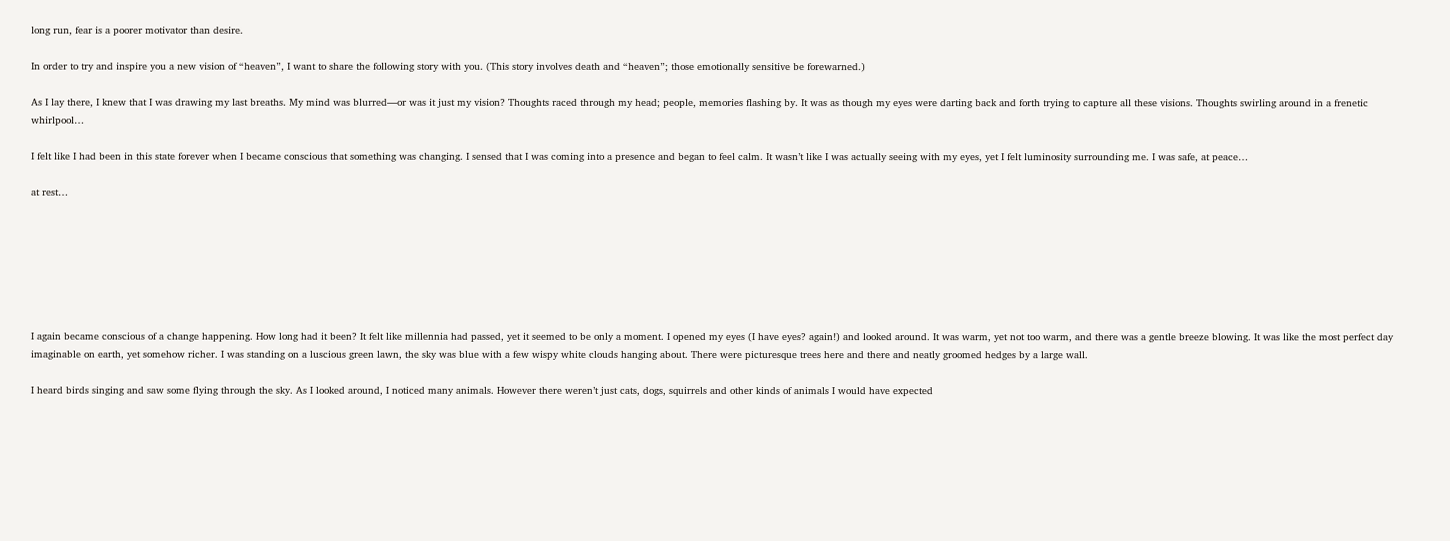long run, fear is a poorer motivator than desire.

In order to try and inspire you a new vision of “heaven”, I want to share the following story with you. (This story involves death and “heaven”; those emotionally sensitive be forewarned.)

As I lay there, I knew that I was drawing my last breaths. My mind was blurred—or was it just my vision? Thoughts raced through my head; people, memories flashing by. It was as though my eyes were darting back and forth trying to capture all these visions. Thoughts swirling around in a frenetic whirlpool…

I felt like I had been in this state forever when I became conscious that something was changing. I sensed that I was coming into a presence and began to feel calm. It wasn’t like I was actually seeing with my eyes, yet I felt luminosity surrounding me. I was safe, at peace…

at rest…







I again became conscious of a change happening. How long had it been? It felt like millennia had passed, yet it seemed to be only a moment. I opened my eyes (I have eyes? again!) and looked around. It was warm, yet not too warm, and there was a gentle breeze blowing. It was like the most perfect day imaginable on earth, yet somehow richer. I was standing on a luscious green lawn, the sky was blue with a few wispy white clouds hanging about. There were picturesque trees here and there and neatly groomed hedges by a large wall.

I heard birds singing and saw some flying through the sky. As I looked around, I noticed many animals. However there weren’t just cats, dogs, squirrels and other kinds of animals I would have expected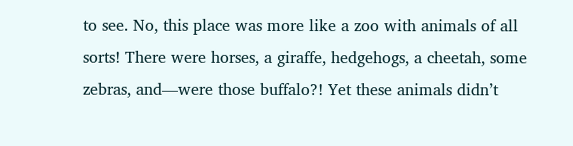to see. No, this place was more like a zoo with animals of all sorts! There were horses, a giraffe, hedgehogs, a cheetah, some zebras, and—were those buffalo?! Yet these animals didn’t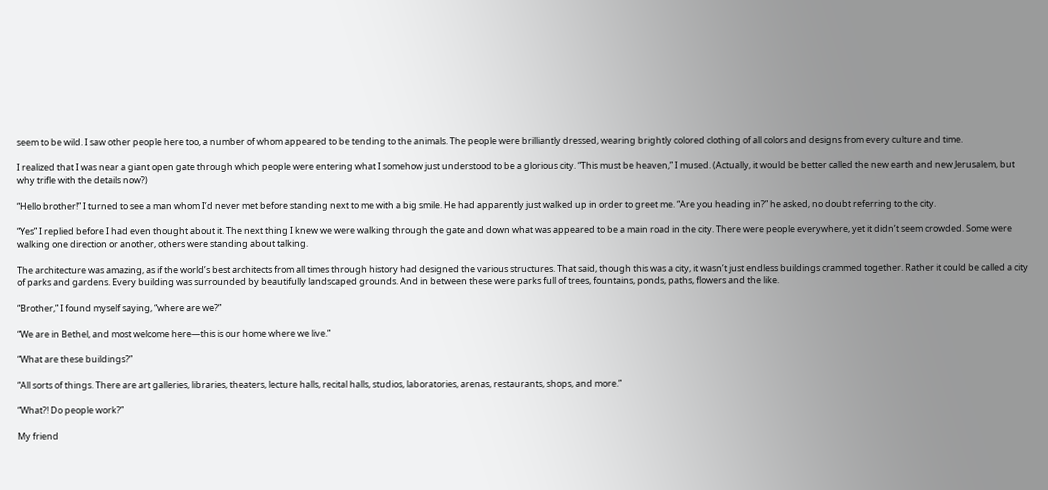seem to be wild. I saw other people here too, a number of whom appeared to be tending to the animals. The people were brilliantly dressed, wearing brightly colored clothing of all colors and designs from every culture and time.

I realized that I was near a giant open gate through which people were entering what I somehow just understood to be a glorious city. “This must be heaven,” I mused. (Actually, it would be better called the new earth and new Jerusalem, but why trifle with the details now?)

“Hello brother!” I turned to see a man whom I’d never met before standing next to me with a big smile. He had apparently just walked up in order to greet me. “Are you heading in?” he asked, no doubt referring to the city.

“Yes” I replied before I had even thought about it. The next thing I knew we were walking through the gate and down what was appeared to be a main road in the city. There were people everywhere, yet it didn’t seem crowded. Some were walking one direction or another, others were standing about talking.

The architecture was amazing, as if the world’s best architects from all times through history had designed the various structures. That said, though this was a city, it wasn’t just endless buildings crammed together. Rather it could be called a city of parks and gardens. Every building was surrounded by beautifully landscaped grounds. And in between these were parks full of trees, fountains, ponds, paths, flowers and the like.

“Brother,” I found myself saying, “where are we?”

“We are in Bethel, and most welcome here—this is our home where we live.”

“What are these buildings?”

“All sorts of things. There are art galleries, libraries, theaters, lecture halls, recital halls, studios, laboratories, arenas, restaurants, shops, and more.”

“What?! Do people work?”

My friend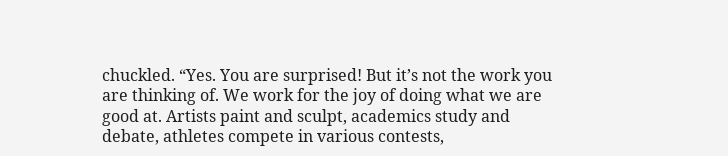chuckled. “Yes. You are surprised! But it’s not the work you are thinking of. We work for the joy of doing what we are good at. Artists paint and sculpt, academics study and debate, athletes compete in various contests,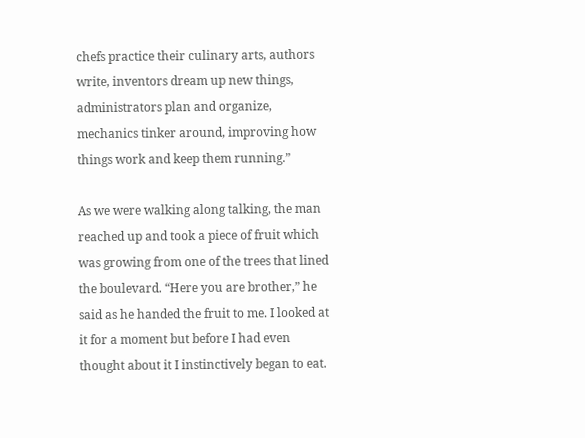chefs practice their culinary arts, authors write, inventors dream up new things, administrators plan and organize, mechanics tinker around, improving how things work and keep them running.”

As we were walking along talking, the man reached up and took a piece of fruit which was growing from one of the trees that lined the boulevard. “Here you are brother,” he said as he handed the fruit to me. I looked at it for a moment but before I had even thought about it I instinctively began to eat.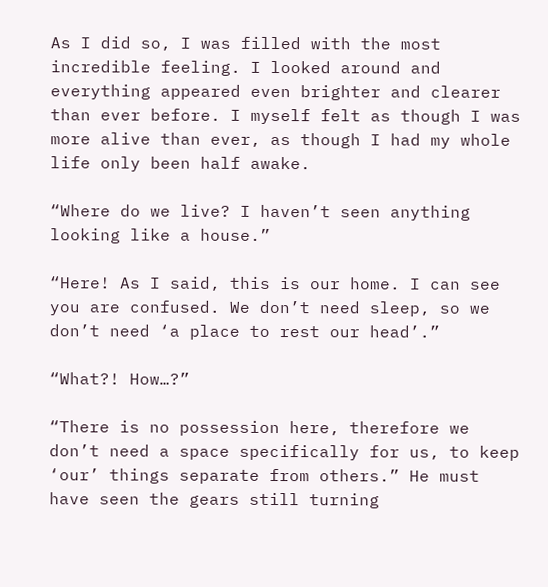As I did so, I was filled with the most incredible feeling. I looked around and everything appeared even brighter and clearer than ever before. I myself felt as though I was more alive than ever, as though I had my whole life only been half awake.

“Where do we live? I haven’t seen anything looking like a house.”

“Here! As I said, this is our home. I can see you are confused. We don’t need sleep, so we don’t need ‘a place to rest our head’.”

“What?! How…?”

“There is no possession here, therefore we don’t need a space specifically for us, to keep ‘our’ things separate from others.” He must have seen the gears still turning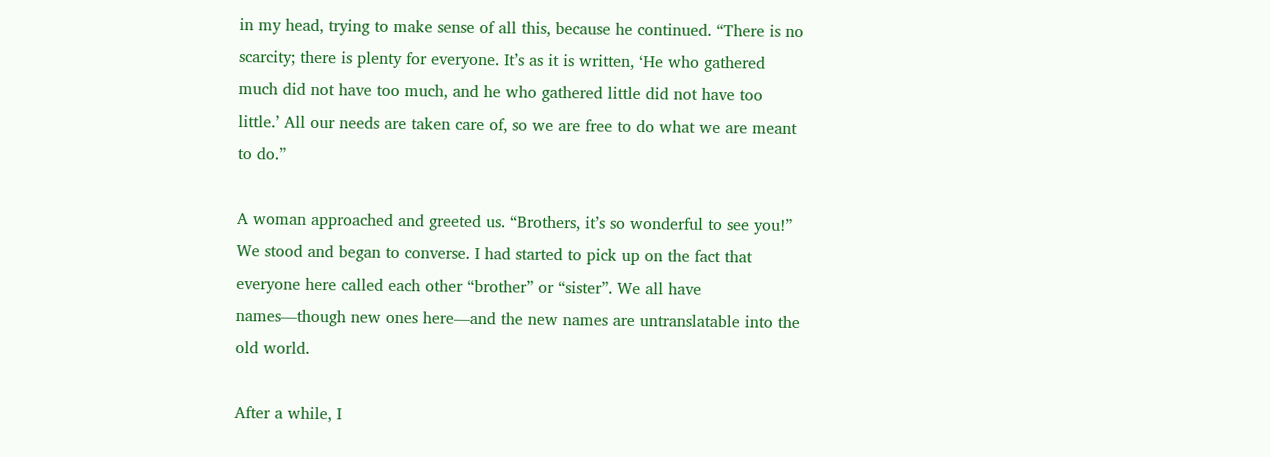in my head, trying to make sense of all this, because he continued. “There is no scarcity; there is plenty for everyone. It’s as it is written, ‘He who gathered much did not have too much, and he who gathered little did not have too little.’ All our needs are taken care of, so we are free to do what we are meant to do.”

A woman approached and greeted us. “Brothers, it’s so wonderful to see you!” We stood and began to converse. I had started to pick up on the fact that everyone here called each other “brother” or “sister”. We all have names—though new ones here—and the new names are untranslatable into the old world.

After a while, I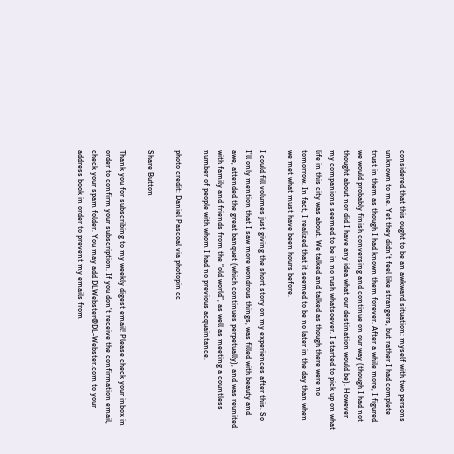considered that this ought to be an awkward situation: myself with two persons unknown to me. Yet they didn’t feel like strangers, but rather I had complete trust in them as though I had known them forever. After a while more, I figured we would probably finish conversing and continue on our way (though I had not thought about nor did I have any idea what our destination would be). However my companions seemed to be in no rush whatsoever. I started to pick up on what life in this city was about. We talked and talked as though there were no tomorrow. In fact, I realized that it seemed to be no later in the day than when we met what must have been hours before.

I could fill volumes just giving the short story on my experiences after this. So I’ll only mention that I saw more wondrous things, was filled with beauty and awe, attended the great banquet (which continues perpetually), and was reunited with family and friends from the “old world”, as well as meeting a countless number of people with whom I had no previous acquaintance.

photo credit: Daniel Pascoal via photopin cc

Share Button

Thank you for subscribing to my weekly digest email! Please check your inbox in order to confirm your subscription. If you don’t receive the confirmation email, check your spam folder. You may add DLWebster@DL-Webster.com to your address book in order to prevent my emails from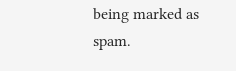being marked as spam.